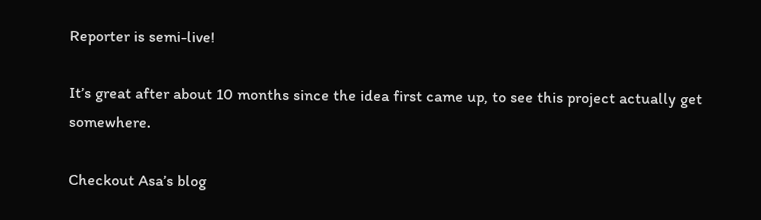Reporter is semi-live!

It’s great after about 10 months since the idea first came up, to see this project actually get somewhere.

Checkout Asa’s blog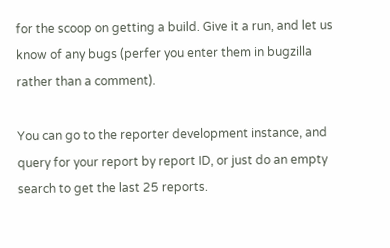for the scoop on getting a build. Give it a run, and let us know of any bugs (perfer you enter them in bugzilla rather than a comment).

You can go to the reporter development instance, and query for your report by report ID, or just do an empty search to get the last 25 reports.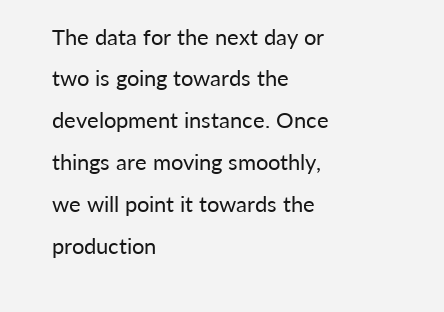The data for the next day or two is going towards the development instance. Once things are moving smoothly, we will point it towards the production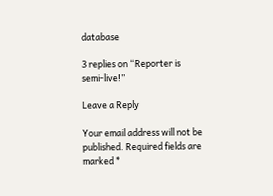database

3 replies on “Reporter is semi-live!”

Leave a Reply

Your email address will not be published. Required fields are marked *